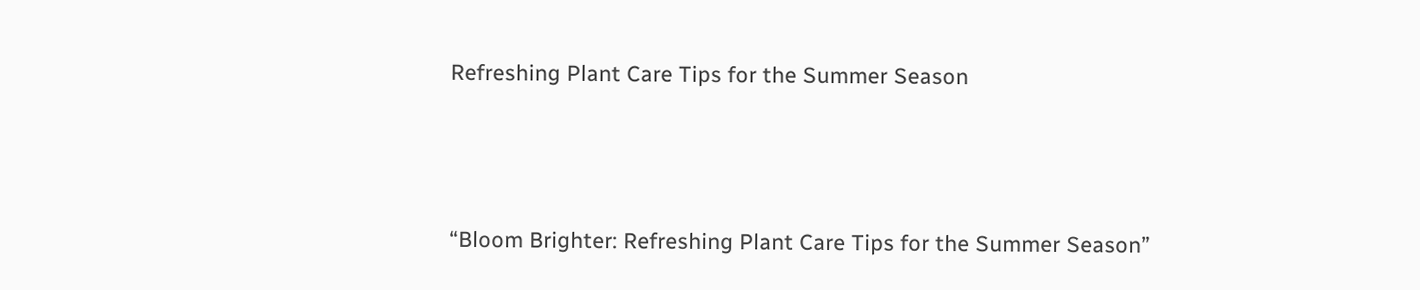Refreshing Plant Care Tips for the Summer Season



“Bloom Brighter: Refreshing Plant Care Tips for the Summer Season”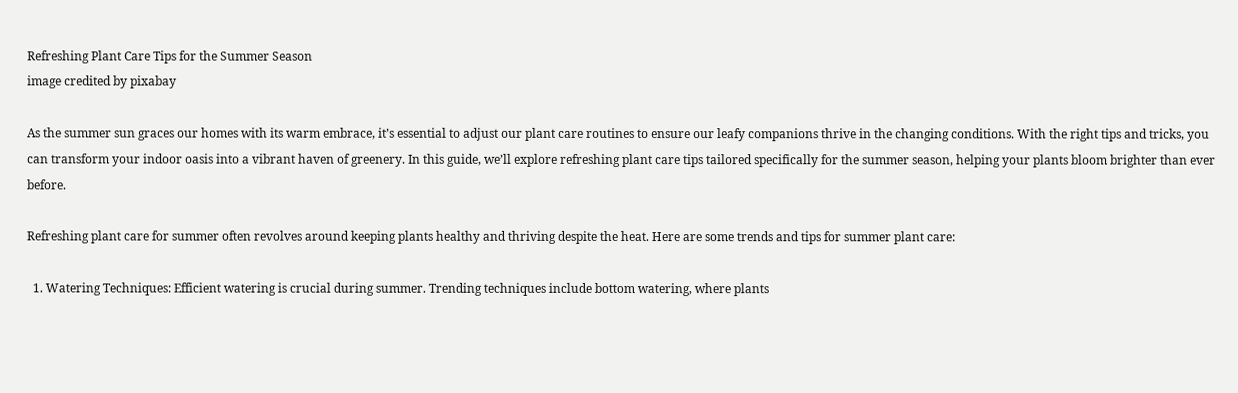Refreshing Plant Care Tips for the Summer Season
image credited by pixabay

As the summer sun graces our homes with its warm embrace, it’s essential to adjust our plant care routines to ensure our leafy companions thrive in the changing conditions. With the right tips and tricks, you can transform your indoor oasis into a vibrant haven of greenery. In this guide, we’ll explore refreshing plant care tips tailored specifically for the summer season, helping your plants bloom brighter than ever before.

Refreshing plant care for summer often revolves around keeping plants healthy and thriving despite the heat. Here are some trends and tips for summer plant care:

  1. Watering Techniques: Efficient watering is crucial during summer. Trending techniques include bottom watering, where plants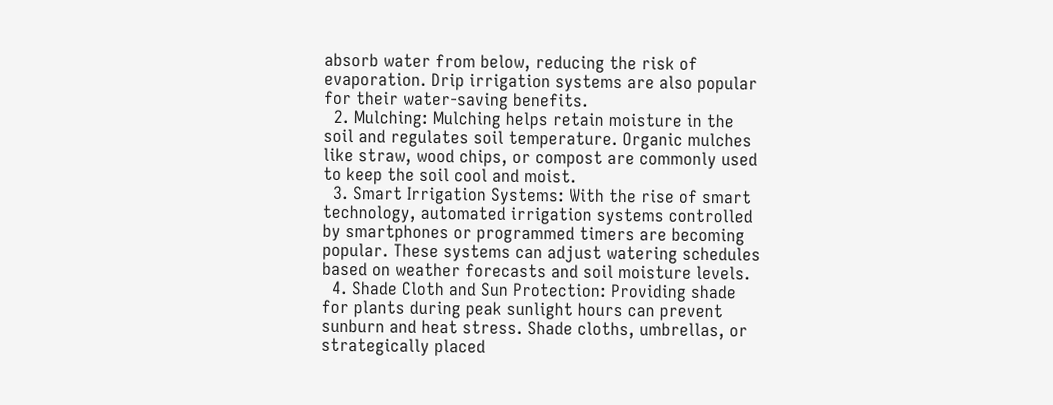absorb water from below, reducing the risk of evaporation. Drip irrigation systems are also popular for their water-saving benefits.
  2. Mulching: Mulching helps retain moisture in the soil and regulates soil temperature. Organic mulches like straw, wood chips, or compost are commonly used to keep the soil cool and moist.
  3. Smart Irrigation Systems: With the rise of smart technology, automated irrigation systems controlled by smartphones or programmed timers are becoming popular. These systems can adjust watering schedules based on weather forecasts and soil moisture levels.
  4. Shade Cloth and Sun Protection: Providing shade for plants during peak sunlight hours can prevent sunburn and heat stress. Shade cloths, umbrellas, or strategically placed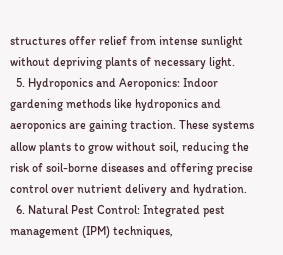structures offer relief from intense sunlight without depriving plants of necessary light.
  5. Hydroponics and Aeroponics: Indoor gardening methods like hydroponics and aeroponics are gaining traction. These systems allow plants to grow without soil, reducing the risk of soil-borne diseases and offering precise control over nutrient delivery and hydration.
  6. Natural Pest Control: Integrated pest management (IPM) techniques,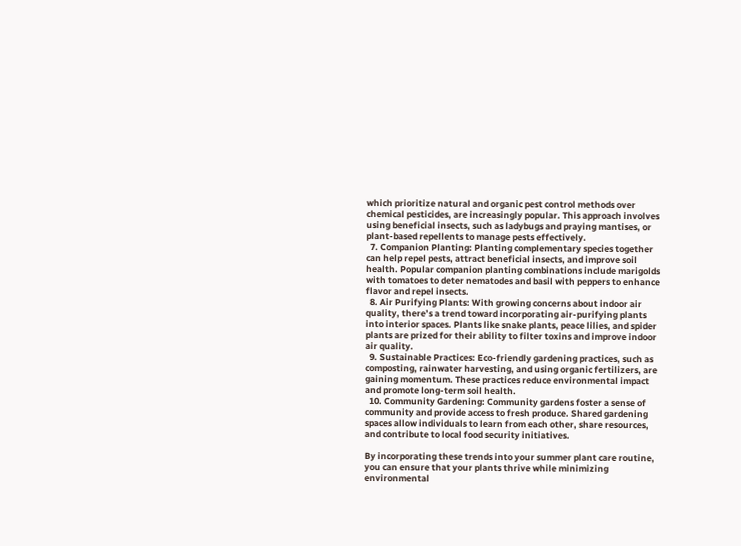which prioritize natural and organic pest control methods over chemical pesticides, are increasingly popular. This approach involves using beneficial insects, such as ladybugs and praying mantises, or plant-based repellents to manage pests effectively.
  7. Companion Planting: Planting complementary species together can help repel pests, attract beneficial insects, and improve soil health. Popular companion planting combinations include marigolds with tomatoes to deter nematodes and basil with peppers to enhance flavor and repel insects.
  8. Air Purifying Plants: With growing concerns about indoor air quality, there’s a trend toward incorporating air-purifying plants into interior spaces. Plants like snake plants, peace lilies, and spider plants are prized for their ability to filter toxins and improve indoor air quality.
  9. Sustainable Practices: Eco-friendly gardening practices, such as composting, rainwater harvesting, and using organic fertilizers, are gaining momentum. These practices reduce environmental impact and promote long-term soil health.
  10. Community Gardening: Community gardens foster a sense of community and provide access to fresh produce. Shared gardening spaces allow individuals to learn from each other, share resources, and contribute to local food security initiatives.

By incorporating these trends into your summer plant care routine, you can ensure that your plants thrive while minimizing environmental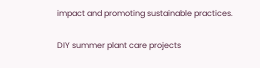impact and promoting sustainable practices.

DIY summer plant care projects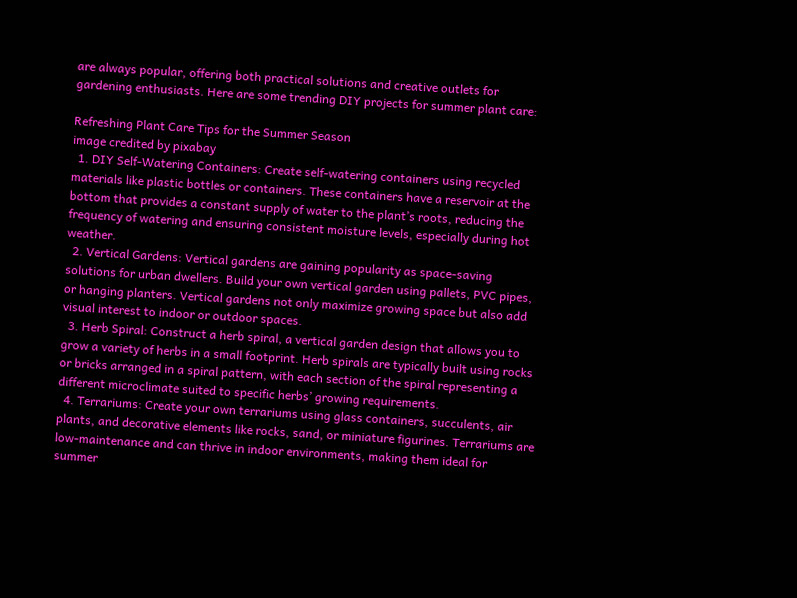are always popular, offering both practical solutions and creative outlets for gardening enthusiasts. Here are some trending DIY projects for summer plant care:

Refreshing Plant Care Tips for the Summer Season
image credited by pixabay
  1. DIY Self-Watering Containers: Create self-watering containers using recycled materials like plastic bottles or containers. These containers have a reservoir at the bottom that provides a constant supply of water to the plant’s roots, reducing the frequency of watering and ensuring consistent moisture levels, especially during hot weather.
  2. Vertical Gardens: Vertical gardens are gaining popularity as space-saving solutions for urban dwellers. Build your own vertical garden using pallets, PVC pipes, or hanging planters. Vertical gardens not only maximize growing space but also add visual interest to indoor or outdoor spaces.
  3. Herb Spiral: Construct a herb spiral, a vertical garden design that allows you to grow a variety of herbs in a small footprint. Herb spirals are typically built using rocks or bricks arranged in a spiral pattern, with each section of the spiral representing a different microclimate suited to specific herbs’ growing requirements.
  4. Terrariums: Create your own terrariums using glass containers, succulents, air plants, and decorative elements like rocks, sand, or miniature figurines. Terrariums are low-maintenance and can thrive in indoor environments, making them ideal for summer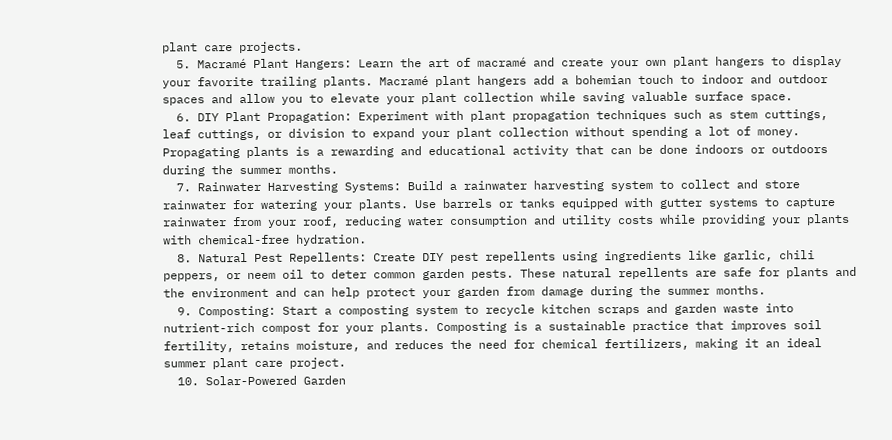plant care projects.
  5. Macramé Plant Hangers: Learn the art of macramé and create your own plant hangers to display your favorite trailing plants. Macramé plant hangers add a bohemian touch to indoor and outdoor spaces and allow you to elevate your plant collection while saving valuable surface space.
  6. DIY Plant Propagation: Experiment with plant propagation techniques such as stem cuttings, leaf cuttings, or division to expand your plant collection without spending a lot of money. Propagating plants is a rewarding and educational activity that can be done indoors or outdoors during the summer months.
  7. Rainwater Harvesting Systems: Build a rainwater harvesting system to collect and store rainwater for watering your plants. Use barrels or tanks equipped with gutter systems to capture rainwater from your roof, reducing water consumption and utility costs while providing your plants with chemical-free hydration.
  8. Natural Pest Repellents: Create DIY pest repellents using ingredients like garlic, chili peppers, or neem oil to deter common garden pests. These natural repellents are safe for plants and the environment and can help protect your garden from damage during the summer months.
  9. Composting: Start a composting system to recycle kitchen scraps and garden waste into nutrient-rich compost for your plants. Composting is a sustainable practice that improves soil fertility, retains moisture, and reduces the need for chemical fertilizers, making it an ideal summer plant care project.
  10. Solar-Powered Garden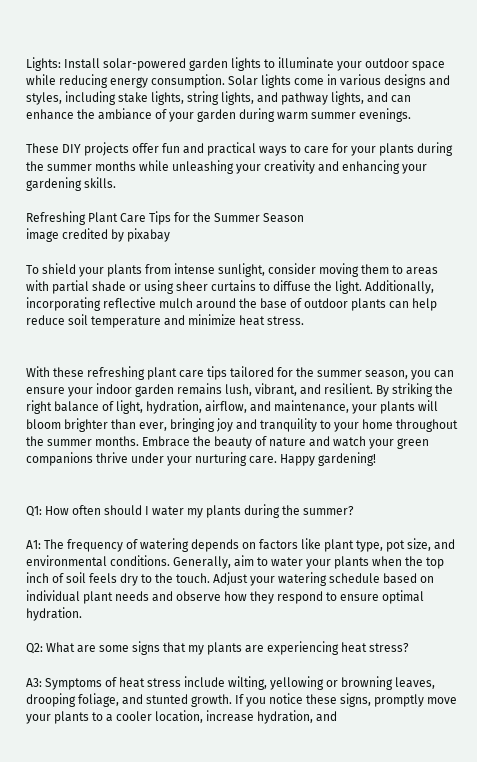Lights: Install solar-powered garden lights to illuminate your outdoor space while reducing energy consumption. Solar lights come in various designs and styles, including stake lights, string lights, and pathway lights, and can enhance the ambiance of your garden during warm summer evenings.

These DIY projects offer fun and practical ways to care for your plants during the summer months while unleashing your creativity and enhancing your gardening skills.

Refreshing Plant Care Tips for the Summer Season
image credited by pixabay

To shield your plants from intense sunlight, consider moving them to areas with partial shade or using sheer curtains to diffuse the light. Additionally, incorporating reflective mulch around the base of outdoor plants can help reduce soil temperature and minimize heat stress.


With these refreshing plant care tips tailored for the summer season, you can ensure your indoor garden remains lush, vibrant, and resilient. By striking the right balance of light, hydration, airflow, and maintenance, your plants will bloom brighter than ever, bringing joy and tranquility to your home throughout the summer months. Embrace the beauty of nature and watch your green companions thrive under your nurturing care. Happy gardening!


Q1: How often should I water my plants during the summer?

A1: The frequency of watering depends on factors like plant type, pot size, and environmental conditions. Generally, aim to water your plants when the top inch of soil feels dry to the touch. Adjust your watering schedule based on individual plant needs and observe how they respond to ensure optimal hydration.

Q2: What are some signs that my plants are experiencing heat stress?

A3: Symptoms of heat stress include wilting, yellowing or browning leaves, drooping foliage, and stunted growth. If you notice these signs, promptly move your plants to a cooler location, increase hydration, and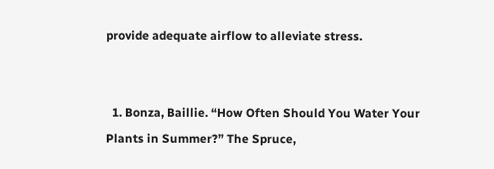provide adequate airflow to alleviate stress.


  1. Bonza, Baillie. “How Often Should You Water Your Plants in Summer?” The Spruce,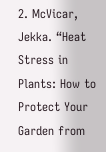2. McVicar, Jekka. “Heat Stress in Plants: How to Protect Your Garden from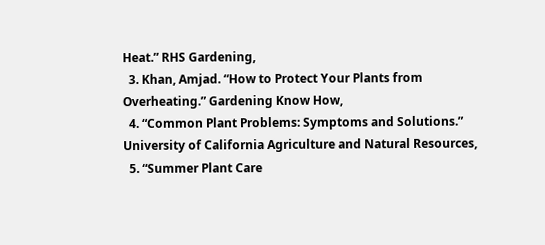Heat.” RHS Gardening,
  3. Khan, Amjad. “How to Protect Your Plants from Overheating.” Gardening Know How,
  4. “Common Plant Problems: Symptoms and Solutions.” University of California Agriculture and Natural Resources,
  5. “Summer Plant Care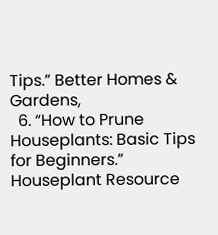Tips.” Better Homes & Gardens,
  6. “How to Prune Houseplants: Basic Tips for Beginners.” Houseplant Resource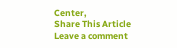Center,
Share This Article
Leave a comment